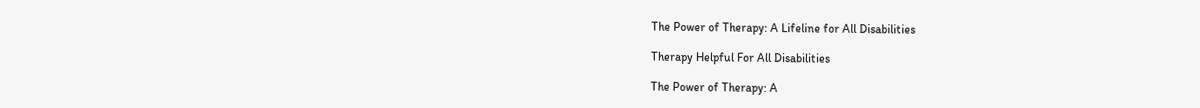The Power of Therapy: A Lifeline for All Disabilities

Therapy Helpful For All Disabilities

The Power of Therapy: A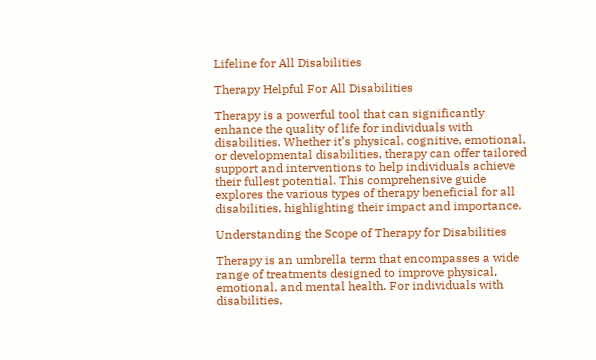Lifeline for All Disabilities

Therapy Helpful For All Disabilities

Therapy is a powerful tool that can significantly enhance the quality of life for individuals with disabilities. Whether it’s physical, cognitive, emotional, or developmental disabilities, therapy can offer tailored support and interventions to help individuals achieve their fullest potential. This comprehensive guide explores the various types of therapy beneficial for all disabilities, highlighting their impact and importance.

Understanding the Scope of Therapy for Disabilities

Therapy is an umbrella term that encompasses a wide range of treatments designed to improve physical, emotional, and mental health. For individuals with disabilities,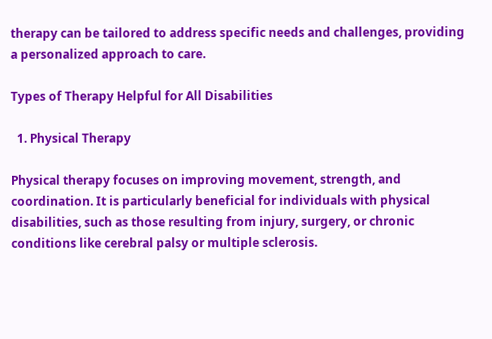therapy can be tailored to address specific needs and challenges, providing a personalized approach to care.

Types of Therapy Helpful for All Disabilities

  1. Physical Therapy

Physical therapy focuses on improving movement, strength, and coordination. It is particularly beneficial for individuals with physical disabilities, such as those resulting from injury, surgery, or chronic conditions like cerebral palsy or multiple sclerosis.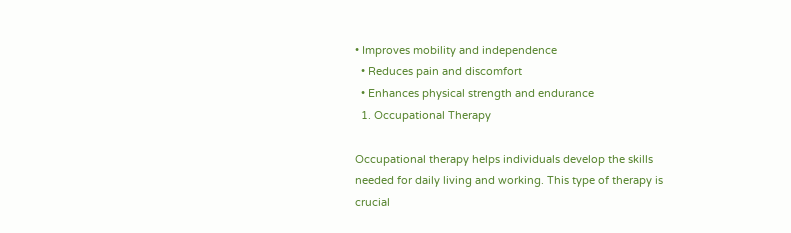• Improves mobility and independence
  • Reduces pain and discomfort
  • Enhances physical strength and endurance
  1. Occupational Therapy

Occupational therapy helps individuals develop the skills needed for daily living and working. This type of therapy is crucial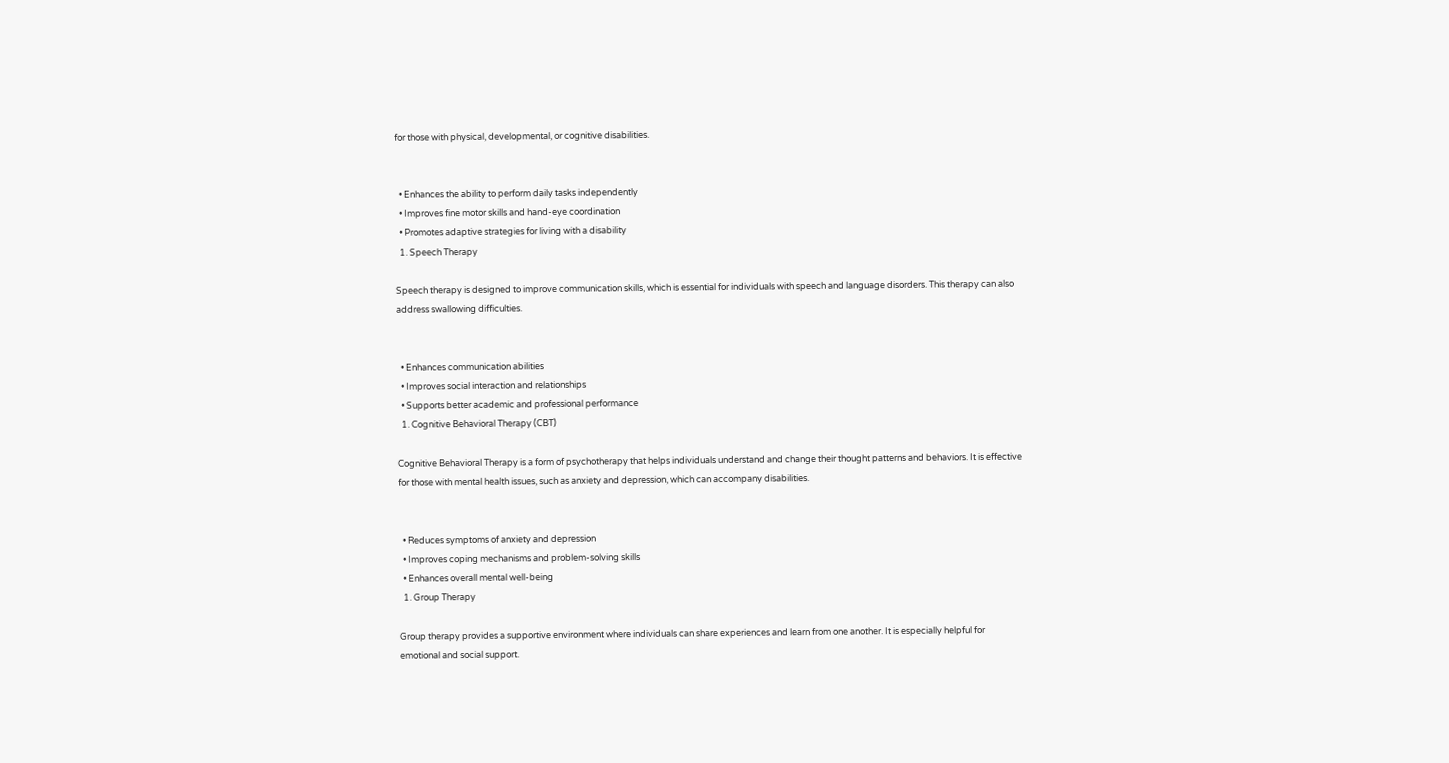for those with physical, developmental, or cognitive disabilities.


  • Enhances the ability to perform daily tasks independently
  • Improves fine motor skills and hand-eye coordination
  • Promotes adaptive strategies for living with a disability
  1. Speech Therapy

Speech therapy is designed to improve communication skills, which is essential for individuals with speech and language disorders. This therapy can also address swallowing difficulties.


  • Enhances communication abilities
  • Improves social interaction and relationships
  • Supports better academic and professional performance
  1. Cognitive Behavioral Therapy (CBT)

Cognitive Behavioral Therapy is a form of psychotherapy that helps individuals understand and change their thought patterns and behaviors. It is effective for those with mental health issues, such as anxiety and depression, which can accompany disabilities.


  • Reduces symptoms of anxiety and depression
  • Improves coping mechanisms and problem-solving skills
  • Enhances overall mental well-being
  1. Group Therapy

Group therapy provides a supportive environment where individuals can share experiences and learn from one another. It is especially helpful for emotional and social support.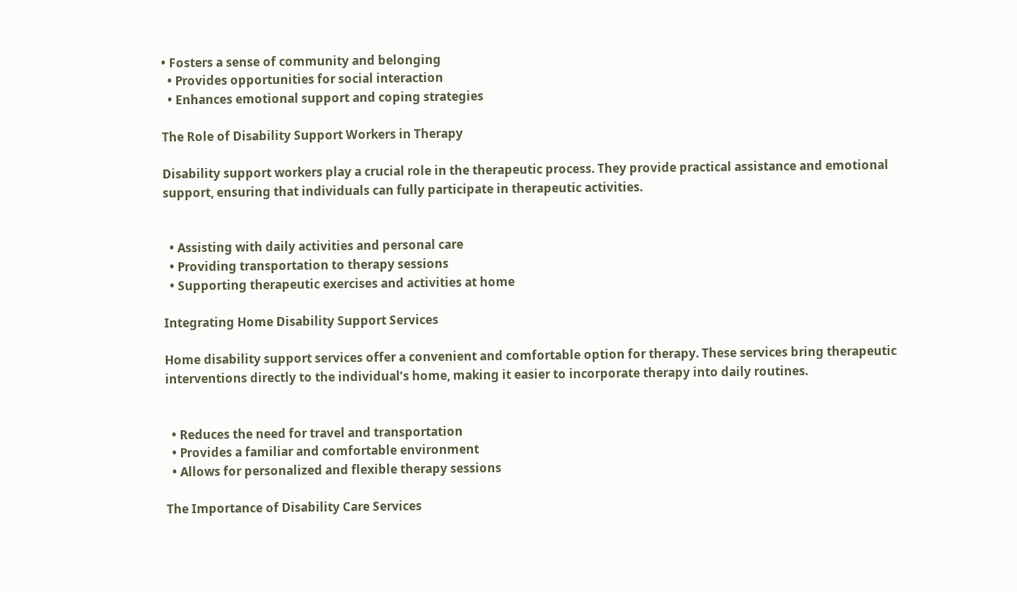• Fosters a sense of community and belonging
  • Provides opportunities for social interaction
  • Enhances emotional support and coping strategies

The Role of Disability Support Workers in Therapy

Disability support workers play a crucial role in the therapeutic process. They provide practical assistance and emotional support, ensuring that individuals can fully participate in therapeutic activities.


  • Assisting with daily activities and personal care
  • Providing transportation to therapy sessions
  • Supporting therapeutic exercises and activities at home

Integrating Home Disability Support Services

Home disability support services offer a convenient and comfortable option for therapy. These services bring therapeutic interventions directly to the individual’s home, making it easier to incorporate therapy into daily routines.


  • Reduces the need for travel and transportation
  • Provides a familiar and comfortable environment
  • Allows for personalized and flexible therapy sessions

The Importance of Disability Care Services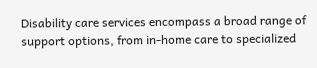Disability care services encompass a broad range of support options, from in-home care to specialized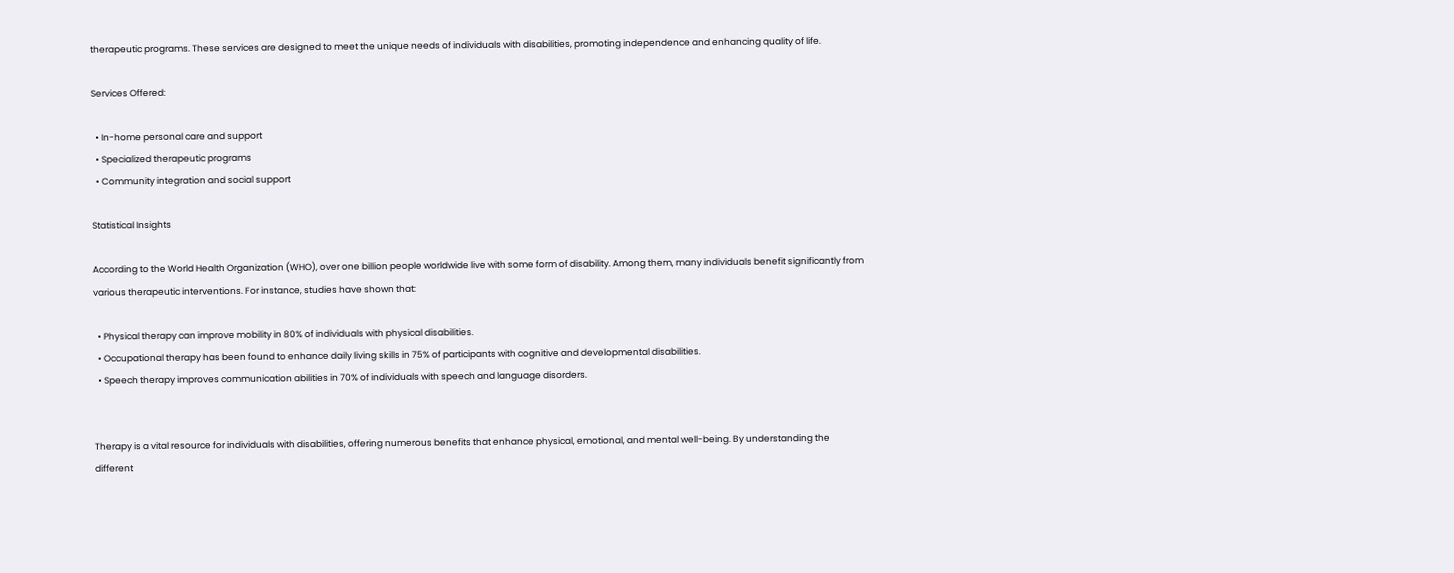therapeutic programs. These services are designed to meet the unique needs of individuals with disabilities, promoting independence and enhancing quality of life.

Services Offered:

  • In-home personal care and support
  • Specialized therapeutic programs
  • Community integration and social support

Statistical Insights

According to the World Health Organization (WHO), over one billion people worldwide live with some form of disability. Among them, many individuals benefit significantly from various therapeutic interventions. For instance, studies have shown that:

  • Physical therapy can improve mobility in 80% of individuals with physical disabilities.
  • Occupational therapy has been found to enhance daily living skills in 75% of participants with cognitive and developmental disabilities.
  • Speech therapy improves communication abilities in 70% of individuals with speech and language disorders.


Therapy is a vital resource for individuals with disabilities, offering numerous benefits that enhance physical, emotional, and mental well-being. By understanding the different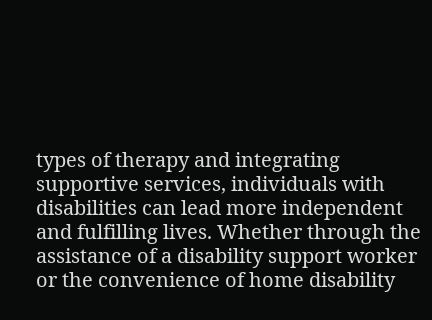types of therapy and integrating supportive services, individuals with disabilities can lead more independent and fulfilling lives. Whether through the assistance of a disability support worker or the convenience of home disability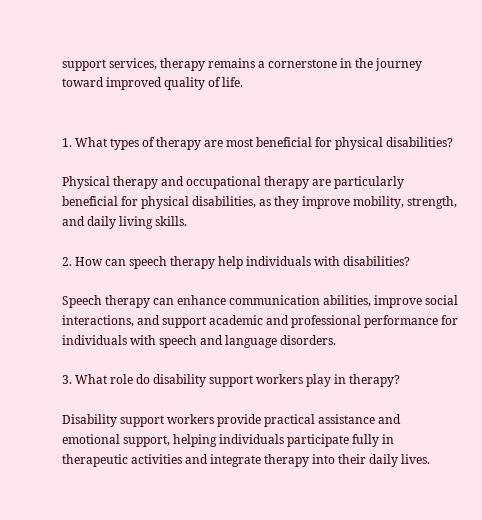support services, therapy remains a cornerstone in the journey toward improved quality of life.


1. What types of therapy are most beneficial for physical disabilities?

Physical therapy and occupational therapy are particularly beneficial for physical disabilities, as they improve mobility, strength, and daily living skills.

2. How can speech therapy help individuals with disabilities?

Speech therapy can enhance communication abilities, improve social interactions, and support academic and professional performance for individuals with speech and language disorders.

3. What role do disability support workers play in therapy?

Disability support workers provide practical assistance and emotional support, helping individuals participate fully in therapeutic activities and integrate therapy into their daily lives.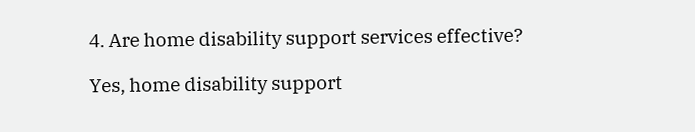4. Are home disability support services effective?

Yes, home disability support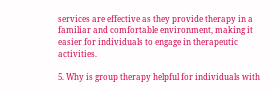services are effective as they provide therapy in a familiar and comfortable environment, making it easier for individuals to engage in therapeutic activities.

5. Why is group therapy helpful for individuals with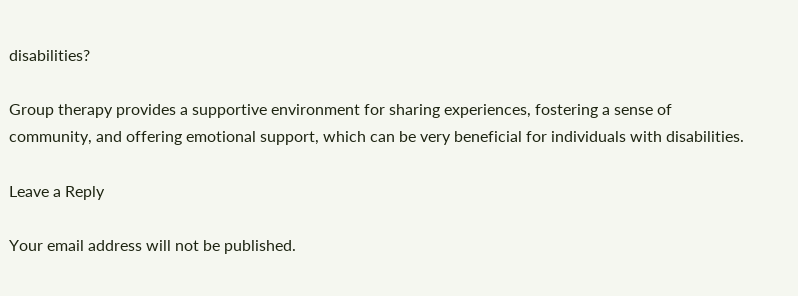disabilities?

Group therapy provides a supportive environment for sharing experiences, fostering a sense of community, and offering emotional support, which can be very beneficial for individuals with disabilities.

Leave a Reply

Your email address will not be published.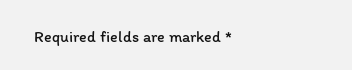Required fields are marked *